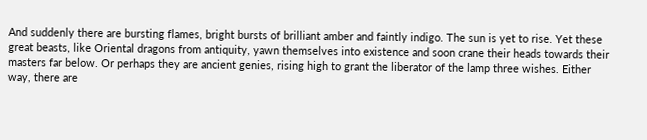And suddenly there are bursting flames, bright bursts of brilliant amber and faintly indigo. The sun is yet to rise. Yet these great beasts, like Oriental dragons from antiquity, yawn themselves into existence and soon crane their heads towards their masters far below. Or perhaps they are ancient genies, rising high to grant the liberator of the lamp three wishes. Either way, there are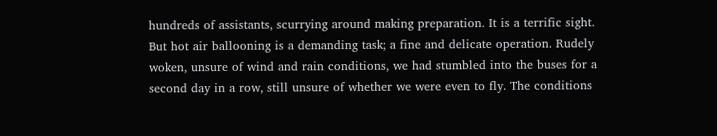hundreds of assistants, scurrying around making preparation. It is a terrific sight. But hot air ballooning is a demanding task; a fine and delicate operation. Rudely woken, unsure of wind and rain conditions, we had stumbled into the buses for a second day in a row, still unsure of whether we were even to fly. The conditions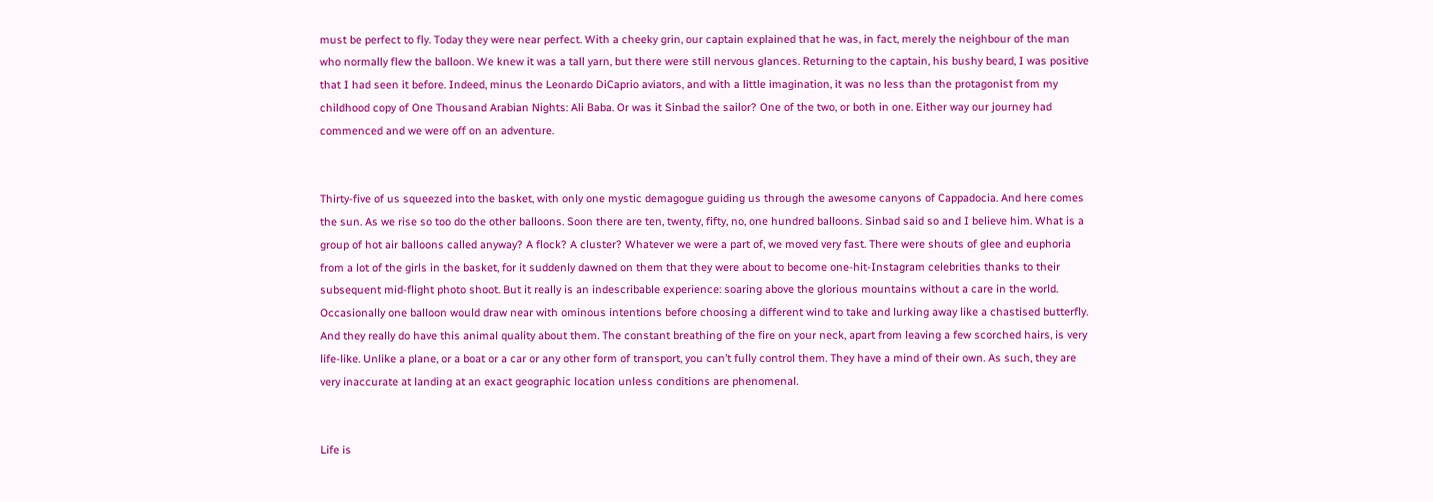must be perfect to fly. Today they were near perfect. With a cheeky grin, our captain explained that he was, in fact, merely the neighbour of the man who normally flew the balloon. We knew it was a tall yarn, but there were still nervous glances. Returning to the captain, his bushy beard, I was positive that I had seen it before. Indeed, minus the Leonardo DiCaprio aviators, and with a little imagination, it was no less than the protagonist from my childhood copy of One Thousand Arabian Nights: Ali Baba. Or was it Sinbad the sailor? One of the two, or both in one. Either way our journey had commenced and we were off on an adventure.


Thirty-five of us squeezed into the basket, with only one mystic demagogue guiding us through the awesome canyons of Cappadocia. And here comes the sun. As we rise so too do the other balloons. Soon there are ten, twenty, fifty, no, one hundred balloons. Sinbad said so and I believe him. What is a group of hot air balloons called anyway? A flock? A cluster? Whatever we were a part of, we moved very fast. There were shouts of glee and euphoria from a lot of the girls in the basket, for it suddenly dawned on them that they were about to become one-hit-Instagram celebrities thanks to their subsequent mid-flight photo shoot. But it really is an indescribable experience: soaring above the glorious mountains without a care in the world. Occasionally one balloon would draw near with ominous intentions before choosing a different wind to take and lurking away like a chastised butterfly. And they really do have this animal quality about them. The constant breathing of the fire on your neck, apart from leaving a few scorched hairs, is very life-like. Unlike a plane, or a boat or a car or any other form of transport, you can’t fully control them. They have a mind of their own. As such, they are very inaccurate at landing at an exact geographic location unless conditions are phenomenal.


Life is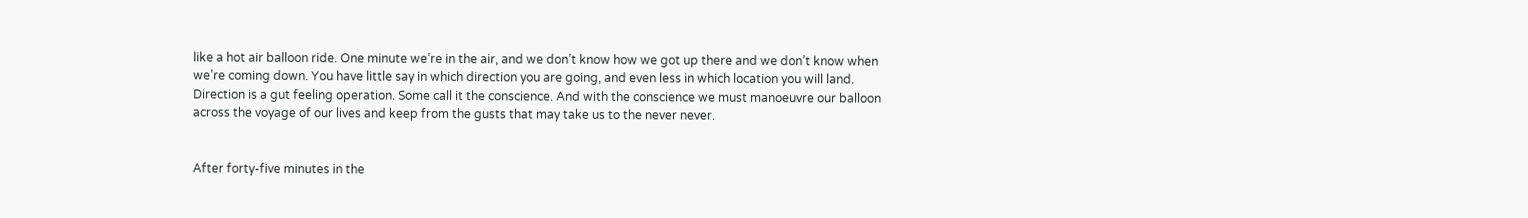like a hot air balloon ride. One minute we’re in the air, and we don’t know how we got up there and we don’t know when we’re coming down. You have little say in which direction you are going, and even less in which location you will land. Direction is a gut feeling operation. Some call it the conscience. And with the conscience we must manoeuvre our balloon across the voyage of our lives and keep from the gusts that may take us to the never never.


After forty-five minutes in the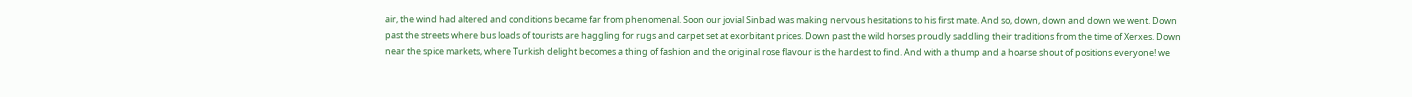air, the wind had altered and conditions became far from phenomenal. Soon our jovial Sinbad was making nervous hesitations to his first mate. And so, down, down and down we went. Down past the streets where bus loads of tourists are haggling for rugs and carpet set at exorbitant prices. Down past the wild horses proudly saddling their traditions from the time of Xerxes. Down near the spice markets, where Turkish delight becomes a thing of fashion and the original rose flavour is the hardest to find. And with a thump and a hoarse shout of positions everyone! we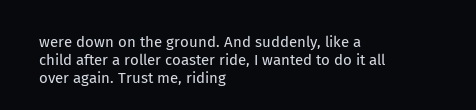were down on the ground. And suddenly, like a child after a roller coaster ride, I wanted to do it all over again. Trust me, riding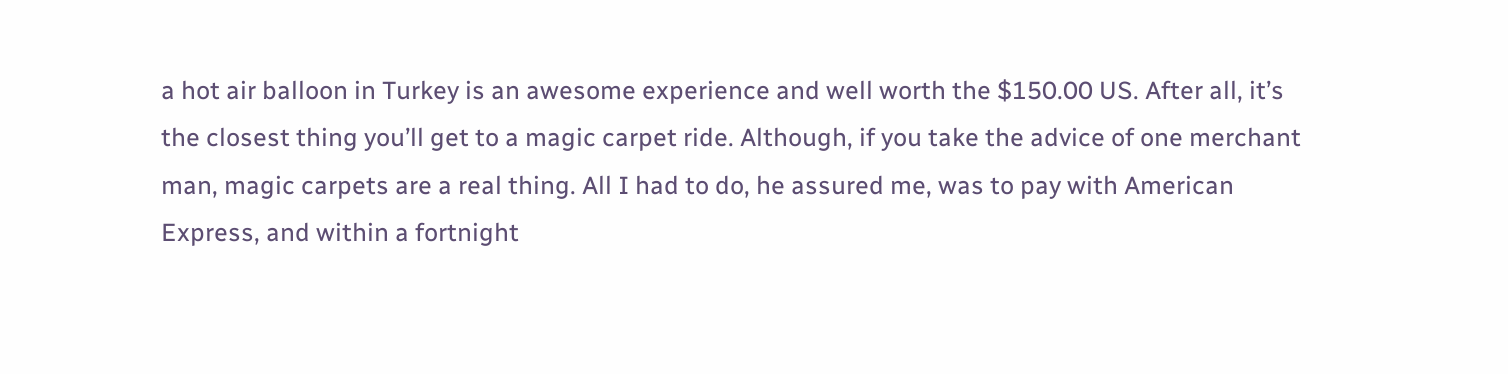a hot air balloon in Turkey is an awesome experience and well worth the $150.00 US. After all, it’s the closest thing you’ll get to a magic carpet ride. Although, if you take the advice of one merchant man, magic carpets are a real thing. All I had to do, he assured me, was to pay with American Express, and within a fortnight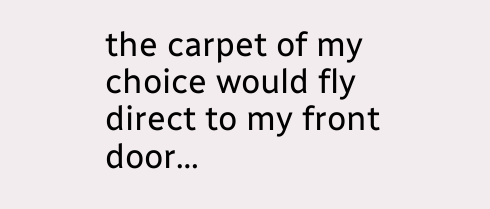the carpet of my choice would fly direct to my front door…